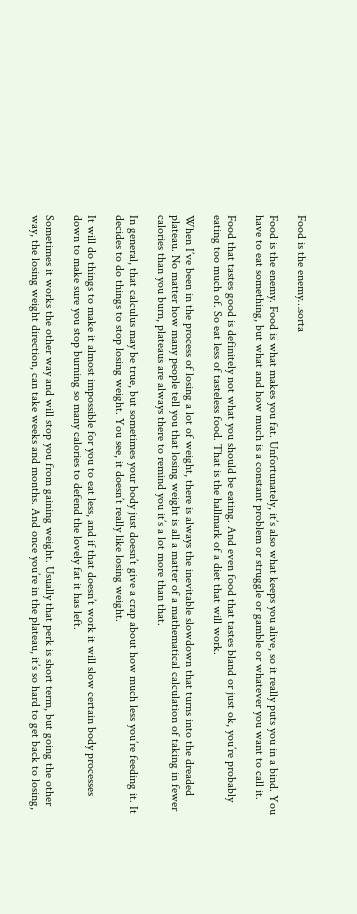Food is the enemy…sorta

Food is the enemy. Food is what makes you fat. Unfortunately, it’s also what keeps you alive, so it really puts you in a bind. You have to eat something, but what and how much is a constant problem or struggle or gamble or whatever you want to call it.

Food that tastes good is definitely not what you should be eating. And even food that tastes bland or just ok, you’re probably eating too much of. So eat less of tasteless food. That is the hallmark of a diet that will work.

When I’ve been in the process of losing a lot of weight, there is always the inevitable slowdown that turns into the dreaded plateau. No matter how many people tell you that losing weight is all a matter of a mathematical calculation of taking in fewer calories than you burn, plateaus are always there to remind you it’s a lot more than that.

In general, that calculus may be true, but sometimes your body just doesn’t give a crap about how much less you’re feeding it. It decides to do things to stop losing weight. You see, it doesn’t really like losing weight.

It will do things to make it almost impossible for you to eat less, and if that doesn’t work it will slow certain body processes down to make sure you stop burning so many calories to defend the lovely fat it has left.

Sometimes it works the other way and will stop you from gaining weight. Usually that perk is short term, but going the other way, the losing weight direction, can take weeks and months. And once you’re in the plateau, it’s so hard to get back to losing,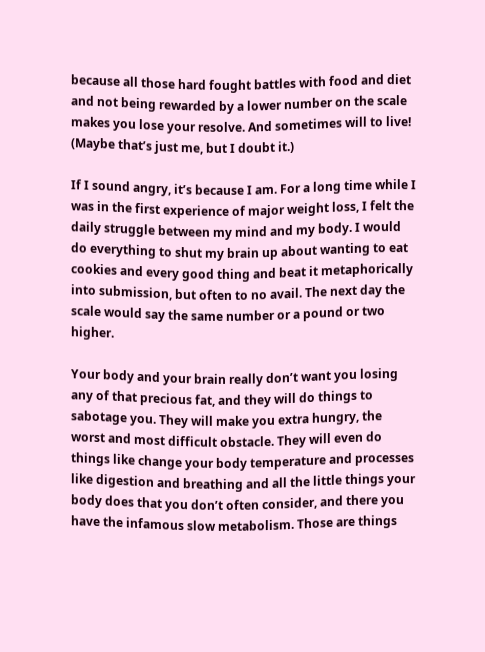because all those hard fought battles with food and diet and not being rewarded by a lower number on the scale makes you lose your resolve. And sometimes will to live! (Maybe that’s just me, but I doubt it.)

If I sound angry, it’s because I am. For a long time while I was in the first experience of major weight loss, I felt the daily struggle between my mind and my body. I would do everything to shut my brain up about wanting to eat cookies and every good thing and beat it metaphorically into submission, but often to no avail. The next day the scale would say the same number or a pound or two higher.

Your body and your brain really don’t want you losing any of that precious fat, and they will do things to sabotage you. They will make you extra hungry, the worst and most difficult obstacle. They will even do things like change your body temperature and processes like digestion and breathing and all the little things your body does that you don’t often consider, and there you have the infamous slow metabolism. Those are things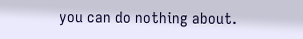you can do nothing about.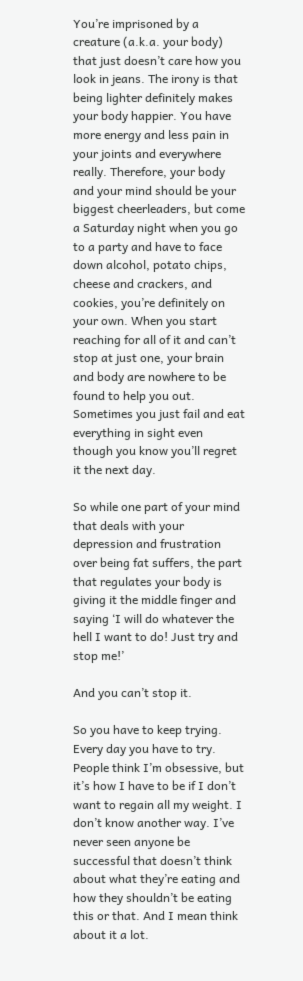You’re imprisoned by a creature (a.k.a. your body) that just doesn’t care how you look in jeans. The irony is that being lighter definitely makes your body happier. You have more energy and less pain in your joints and everywhere really. Therefore, your body and your mind should be your biggest cheerleaders, but come a Saturday night when you go to a party and have to face down alcohol, potato chips, cheese and crackers, and cookies, you’re definitely on your own. When you start reaching for all of it and can’t stop at just one, your brain and body are nowhere to be found to help you out. Sometimes you just fail and eat everything in sight even though you know you’ll regret it the next day.

So while one part of your mind that deals with your depression and frustration over being fat suffers, the part that regulates your body is giving it the middle finger and saying ‘I will do whatever the hell I want to do! Just try and stop me!’

And you can’t stop it.

So you have to keep trying. Every day you have to try. People think I’m obsessive, but it’s how I have to be if I don’t want to regain all my weight. I don’t know another way. I’ve never seen anyone be successful that doesn’t think about what they’re eating and how they shouldn’t be eating this or that. And I mean think about it a lot.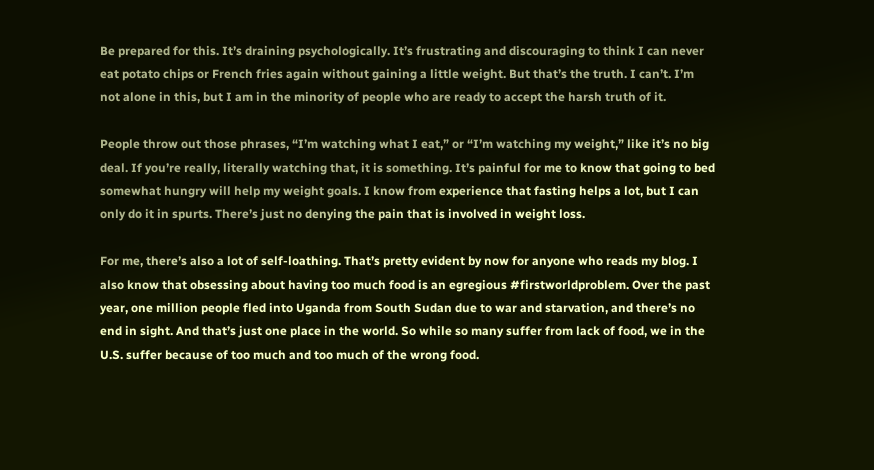Be prepared for this. It’s draining psychologically. It’s frustrating and discouraging to think I can never eat potato chips or French fries again without gaining a little weight. But that’s the truth. I can’t. I’m not alone in this, but I am in the minority of people who are ready to accept the harsh truth of it.

People throw out those phrases, “I’m watching what I eat,” or “I’m watching my weight,” like it’s no big deal. If you’re really, literally watching that, it is something. It’s painful for me to know that going to bed somewhat hungry will help my weight goals. I know from experience that fasting helps a lot, but I can only do it in spurts. There’s just no denying the pain that is involved in weight loss.

For me, there’s also a lot of self-loathing. That’s pretty evident by now for anyone who reads my blog. I also know that obsessing about having too much food is an egregious #firstworldproblem. Over the past year, one million people fled into Uganda from South Sudan due to war and starvation, and there’s no end in sight. And that’s just one place in the world. So while so many suffer from lack of food, we in the U.S. suffer because of too much and too much of the wrong food.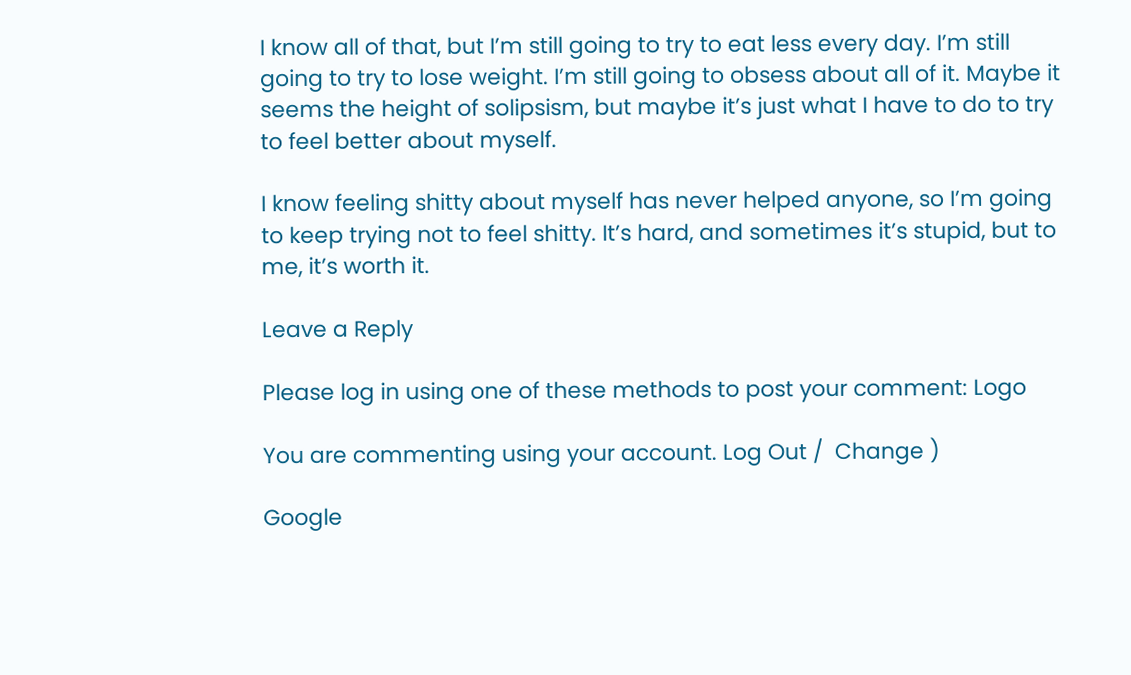I know all of that, but I’m still going to try to eat less every day. I’m still going to try to lose weight. I’m still going to obsess about all of it. Maybe it seems the height of solipsism, but maybe it’s just what I have to do to try to feel better about myself.

I know feeling shitty about myself has never helped anyone, so I’m going to keep trying not to feel shitty. It’s hard, and sometimes it’s stupid, but to me, it’s worth it.

Leave a Reply

Please log in using one of these methods to post your comment: Logo

You are commenting using your account. Log Out /  Change )

Google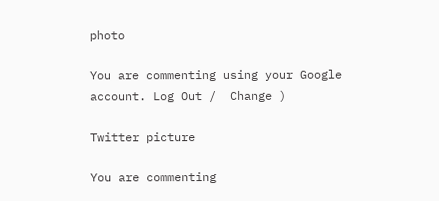photo

You are commenting using your Google account. Log Out /  Change )

Twitter picture

You are commenting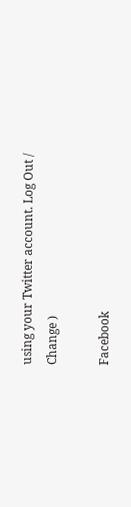using your Twitter account. Log Out /  Change )

Facebook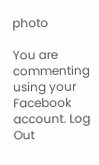photo

You are commenting using your Facebook account. Log Out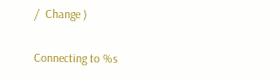/  Change )

Connecting to %s